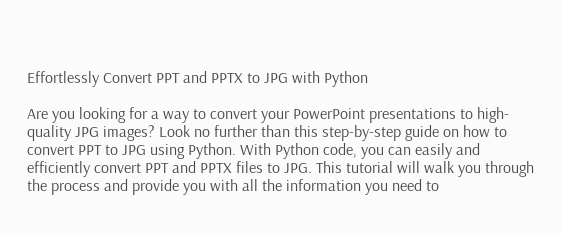Effortlessly Convert PPT and PPTX to JPG with Python

Are you looking for a way to convert your PowerPoint presentations to high-quality JPG images? Look no further than this step-by-step guide on how to convert PPT to JPG using Python. With Python code, you can easily and efficiently convert PPT and PPTX files to JPG. This tutorial will walk you through the process and provide you with all the information you need to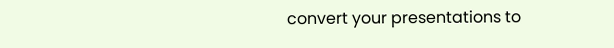convert your presentations to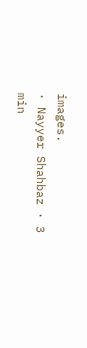images.
· Nayyer Shahbaz · 3 min